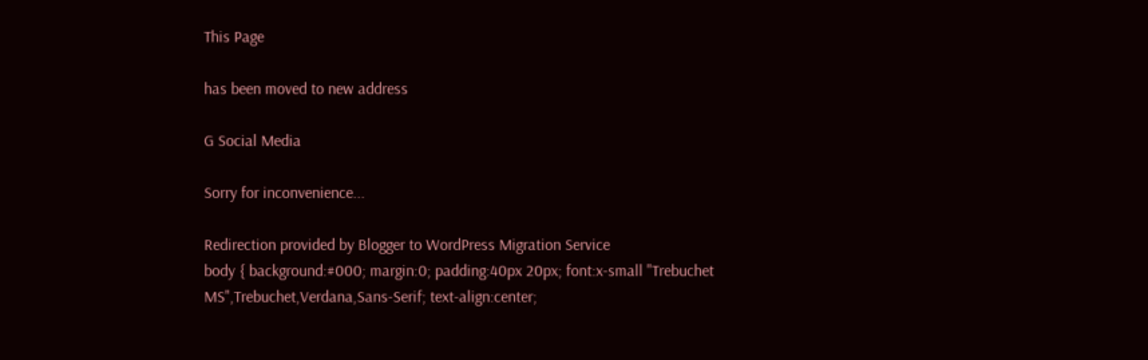This Page

has been moved to new address

G Social Media

Sorry for inconvenience...

Redirection provided by Blogger to WordPress Migration Service
body { background:#000; margin:0; padding:40px 20px; font:x-small "Trebuchet MS",Trebuchet,Verdana,Sans-Serif; text-align:center;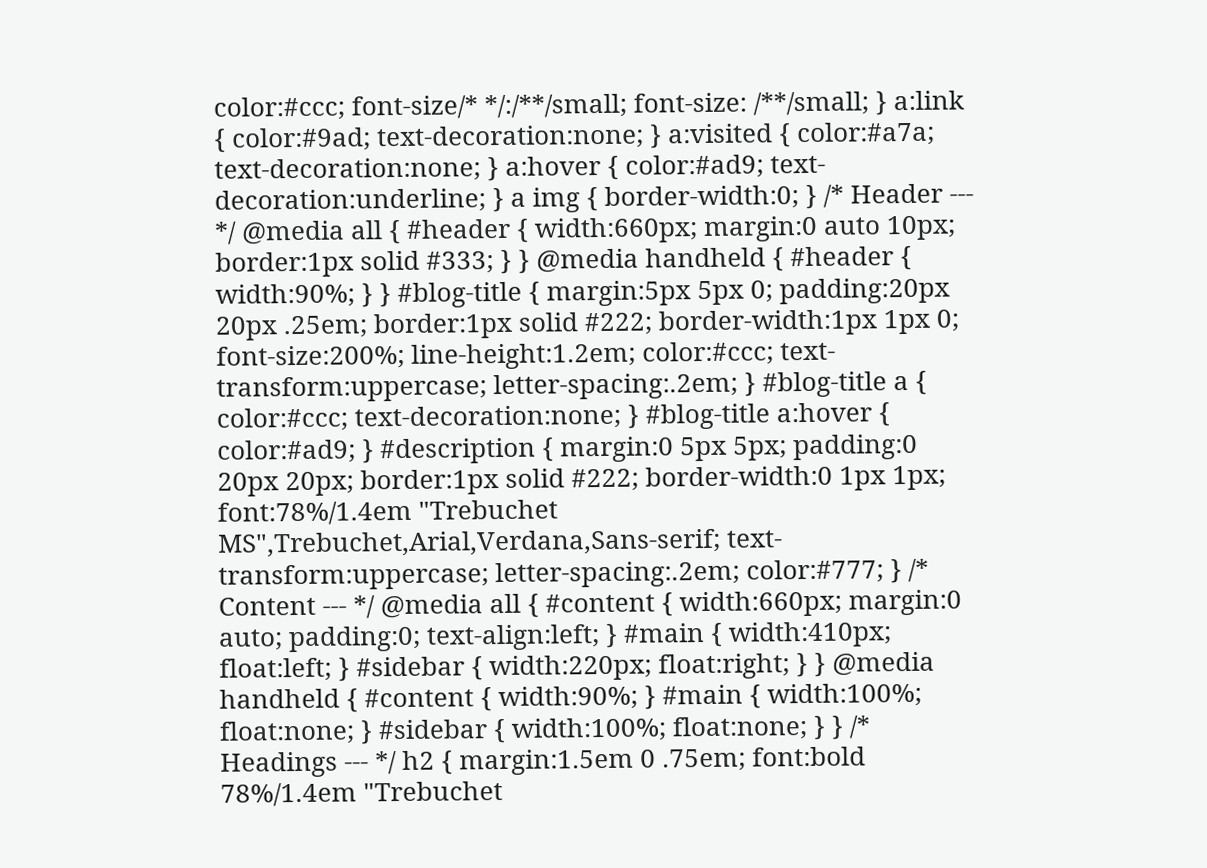color:#ccc; font-size/* */:/**/small; font-size: /**/small; } a:link { color:#9ad; text-decoration:none; } a:visited { color:#a7a; text-decoration:none; } a:hover { color:#ad9; text-decoration:underline; } a img { border-width:0; } /* Header --- */ @media all { #header { width:660px; margin:0 auto 10px; border:1px solid #333; } } @media handheld { #header { width:90%; } } #blog-title { margin:5px 5px 0; padding:20px 20px .25em; border:1px solid #222; border-width:1px 1px 0; font-size:200%; line-height:1.2em; color:#ccc; text-transform:uppercase; letter-spacing:.2em; } #blog-title a { color:#ccc; text-decoration:none; } #blog-title a:hover { color:#ad9; } #description { margin:0 5px 5px; padding:0 20px 20px; border:1px solid #222; border-width:0 1px 1px; font:78%/1.4em "Trebuchet MS",Trebuchet,Arial,Verdana,Sans-serif; text-transform:uppercase; letter-spacing:.2em; color:#777; } /* Content --- */ @media all { #content { width:660px; margin:0 auto; padding:0; text-align:left; } #main { width:410px; float:left; } #sidebar { width:220px; float:right; } } @media handheld { #content { width:90%; } #main { width:100%; float:none; } #sidebar { width:100%; float:none; } } /* Headings --- */ h2 { margin:1.5em 0 .75em; font:bold 78%/1.4em "Trebuchet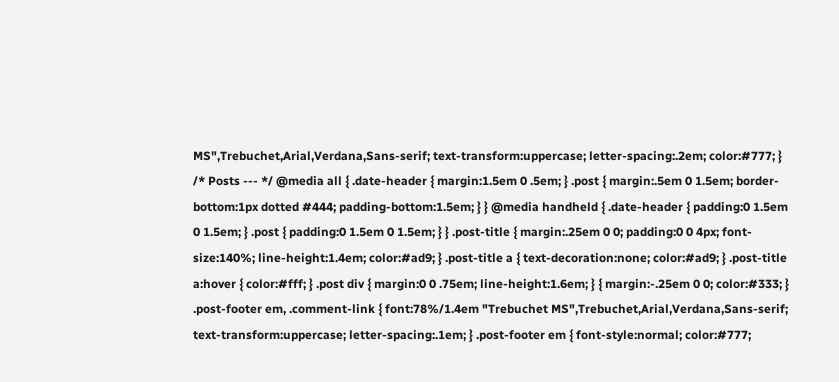MS",Trebuchet,Arial,Verdana,Sans-serif; text-transform:uppercase; letter-spacing:.2em; color:#777; } /* Posts --- */ @media all { .date-header { margin:1.5em 0 .5em; } .post { margin:.5em 0 1.5em; border-bottom:1px dotted #444; padding-bottom:1.5em; } } @media handheld { .date-header { padding:0 1.5em 0 1.5em; } .post { padding:0 1.5em 0 1.5em; } } .post-title { margin:.25em 0 0; padding:0 0 4px; font-size:140%; line-height:1.4em; color:#ad9; } .post-title a { text-decoration:none; color:#ad9; } .post-title a:hover { color:#fff; } .post div { margin:0 0 .75em; line-height:1.6em; } { margin:-.25em 0 0; color:#333; } .post-footer em, .comment-link { font:78%/1.4em "Trebuchet MS",Trebuchet,Arial,Verdana,Sans-serif; text-transform:uppercase; letter-spacing:.1em; } .post-footer em { font-style:normal; color:#777;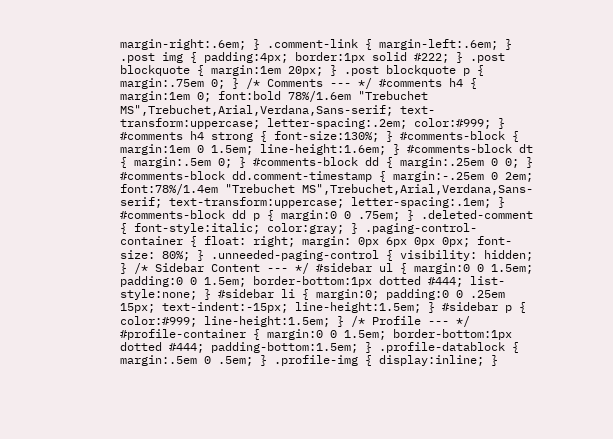margin-right:.6em; } .comment-link { margin-left:.6em; } .post img { padding:4px; border:1px solid #222; } .post blockquote { margin:1em 20px; } .post blockquote p { margin:.75em 0; } /* Comments --- */ #comments h4 { margin:1em 0; font:bold 78%/1.6em "Trebuchet MS",Trebuchet,Arial,Verdana,Sans-serif; text-transform:uppercase; letter-spacing:.2em; color:#999; } #comments h4 strong { font-size:130%; } #comments-block { margin:1em 0 1.5em; line-height:1.6em; } #comments-block dt { margin:.5em 0; } #comments-block dd { margin:.25em 0 0; } #comments-block dd.comment-timestamp { margin:-.25em 0 2em; font:78%/1.4em "Trebuchet MS",Trebuchet,Arial,Verdana,Sans-serif; text-transform:uppercase; letter-spacing:.1em; } #comments-block dd p { margin:0 0 .75em; } .deleted-comment { font-style:italic; color:gray; } .paging-control-container { float: right; margin: 0px 6px 0px 0px; font-size: 80%; } .unneeded-paging-control { visibility: hidden; } /* Sidebar Content --- */ #sidebar ul { margin:0 0 1.5em; padding:0 0 1.5em; border-bottom:1px dotted #444; list-style:none; } #sidebar li { margin:0; padding:0 0 .25em 15px; text-indent:-15px; line-height:1.5em; } #sidebar p { color:#999; line-height:1.5em; } /* Profile --- */ #profile-container { margin:0 0 1.5em; border-bottom:1px dotted #444; padding-bottom:1.5em; } .profile-datablock { margin:.5em 0 .5em; } .profile-img { display:inline; }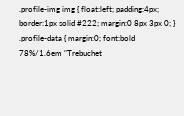.profile-img img { float:left; padding:4px; border:1px solid #222; margin:0 8px 3px 0; } .profile-data { margin:0; font:bold 78%/1.6em "Trebuchet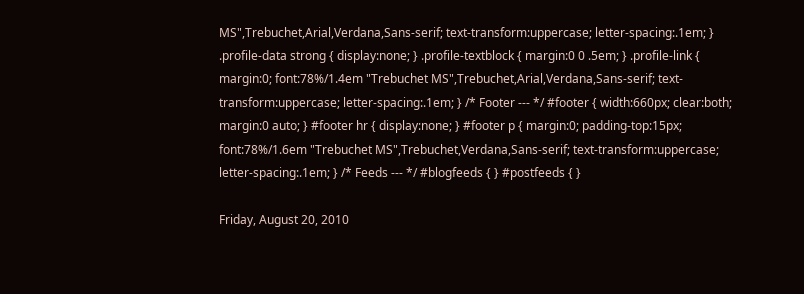MS",Trebuchet,Arial,Verdana,Sans-serif; text-transform:uppercase; letter-spacing:.1em; } .profile-data strong { display:none; } .profile-textblock { margin:0 0 .5em; } .profile-link { margin:0; font:78%/1.4em "Trebuchet MS",Trebuchet,Arial,Verdana,Sans-serif; text-transform:uppercase; letter-spacing:.1em; } /* Footer --- */ #footer { width:660px; clear:both; margin:0 auto; } #footer hr { display:none; } #footer p { margin:0; padding-top:15px; font:78%/1.6em "Trebuchet MS",Trebuchet,Verdana,Sans-serif; text-transform:uppercase; letter-spacing:.1em; } /* Feeds --- */ #blogfeeds { } #postfeeds { }

Friday, August 20, 2010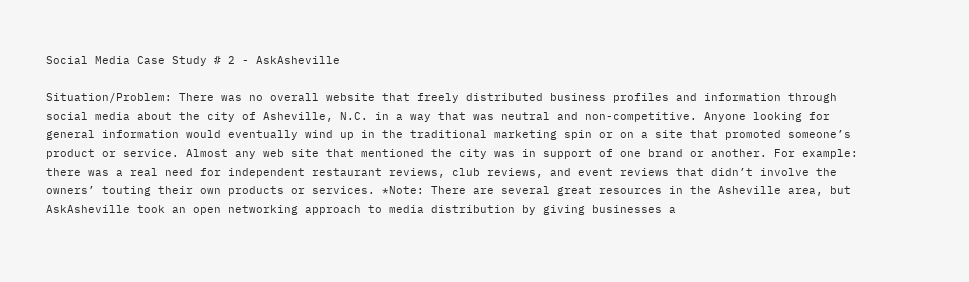Social Media Case Study # 2 - AskAsheville

Situation/Problem: There was no overall website that freely distributed business profiles and information through social media about the city of Asheville, N.C. in a way that was neutral and non-competitive. Anyone looking for general information would eventually wind up in the traditional marketing spin or on a site that promoted someone’s product or service. Almost any web site that mentioned the city was in support of one brand or another. For example: there was a real need for independent restaurant reviews, club reviews, and event reviews that didn’t involve the owners’ touting their own products or services. *Note: There are several great resources in the Asheville area, but AskAsheville took an open networking approach to media distribution by giving businesses a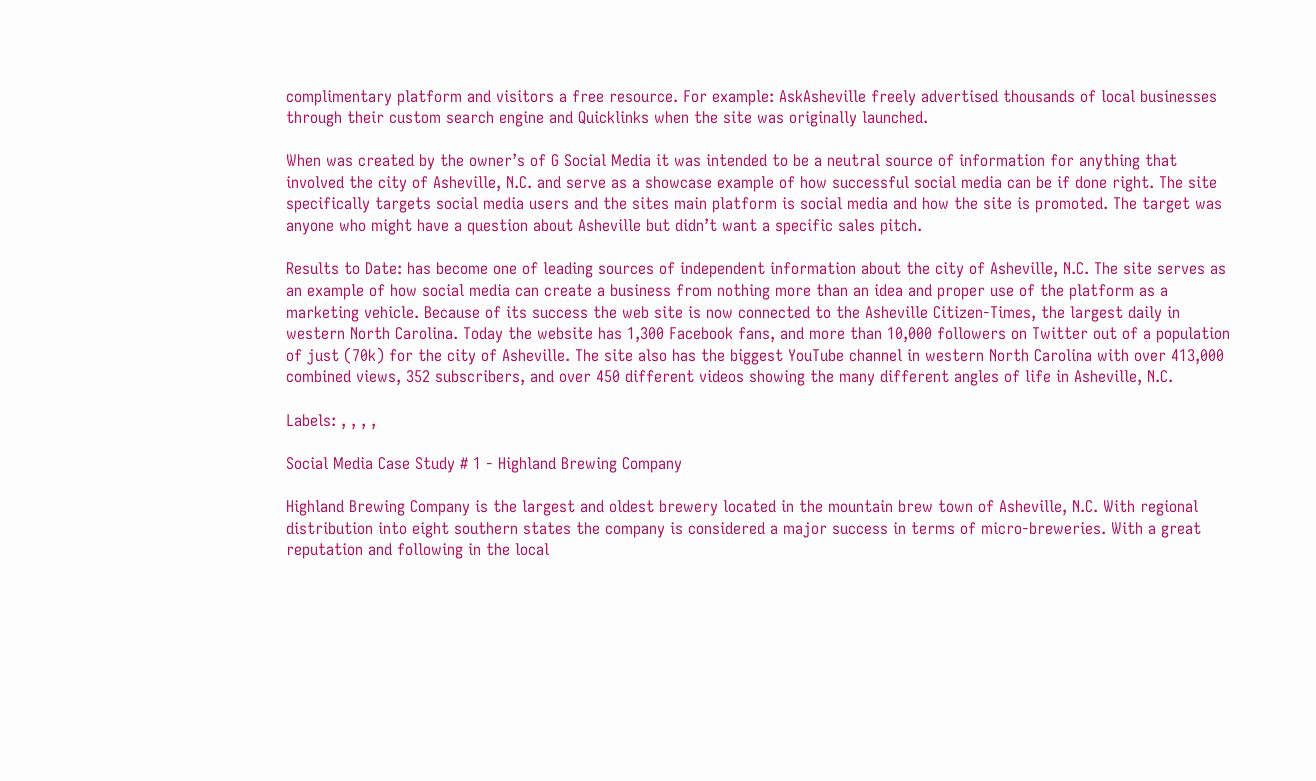complimentary platform and visitors a free resource. For example: AskAsheville freely advertised thousands of local businesses through their custom search engine and Quicklinks when the site was originally launched.

When was created by the owner’s of G Social Media it was intended to be a neutral source of information for anything that involved the city of Asheville, N.C. and serve as a showcase example of how successful social media can be if done right. The site specifically targets social media users and the sites main platform is social media and how the site is promoted. The target was anyone who might have a question about Asheville but didn’t want a specific sales pitch.

Results to Date: has become one of leading sources of independent information about the city of Asheville, N.C. The site serves as an example of how social media can create a business from nothing more than an idea and proper use of the platform as a marketing vehicle. Because of its success the web site is now connected to the Asheville Citizen-Times, the largest daily in western North Carolina. Today the website has 1,300 Facebook fans, and more than 10,000 followers on Twitter out of a population of just (70k) for the city of Asheville. The site also has the biggest YouTube channel in western North Carolina with over 413,000 combined views, 352 subscribers, and over 450 different videos showing the many different angles of life in Asheville, N.C.

Labels: , , , ,

Social Media Case Study # 1 - Highland Brewing Company

Highland Brewing Company is the largest and oldest brewery located in the mountain brew town of Asheville, N.C. With regional distribution into eight southern states the company is considered a major success in terms of micro-breweries. With a great reputation and following in the local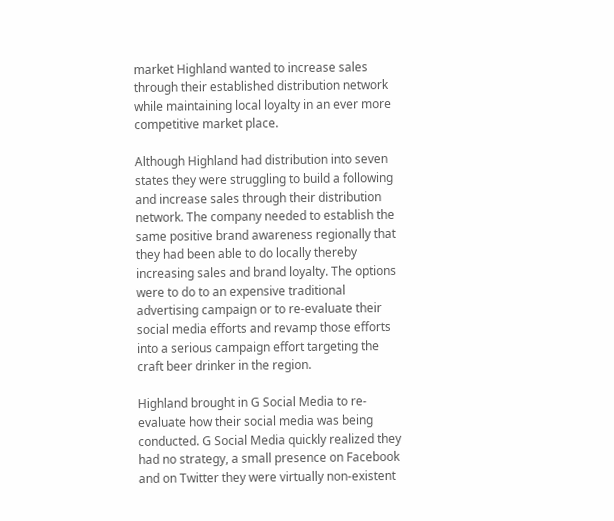market Highland wanted to increase sales through their established distribution network while maintaining local loyalty in an ever more competitive market place.

Although Highland had distribution into seven states they were struggling to build a following and increase sales through their distribution network. The company needed to establish the same positive brand awareness regionally that they had been able to do locally thereby increasing sales and brand loyalty. The options were to do to an expensive traditional advertising campaign or to re-evaluate their social media efforts and revamp those efforts into a serious campaign effort targeting the craft beer drinker in the region.

Highland brought in G Social Media to re-evaluate how their social media was being conducted. G Social Media quickly realized they had no strategy, a small presence on Facebook and on Twitter they were virtually non-existent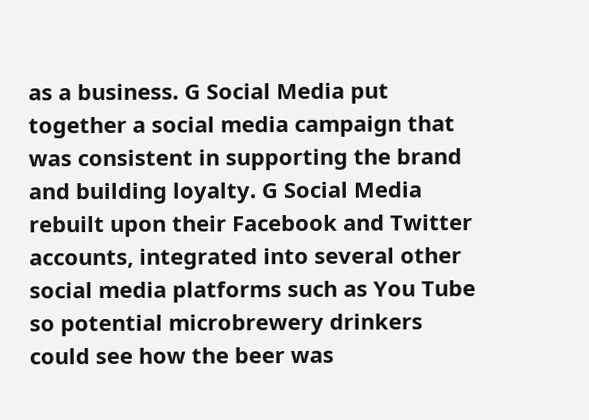as a business. G Social Media put together a social media campaign that was consistent in supporting the brand and building loyalty. G Social Media rebuilt upon their Facebook and Twitter accounts, integrated into several other social media platforms such as You Tube so potential microbrewery drinkers could see how the beer was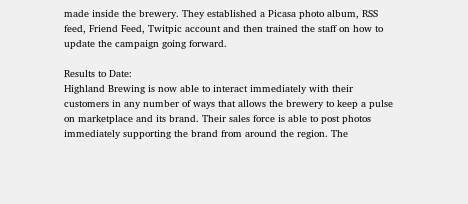made inside the brewery. They established a Picasa photo album, RSS feed, Friend Feed, Twitpic account and then trained the staff on how to update the campaign going forward.

Results to Date:
Highland Brewing is now able to interact immediately with their customers in any number of ways that allows the brewery to keep a pulse on marketplace and its brand. Their sales force is able to post photos immediately supporting the brand from around the region. The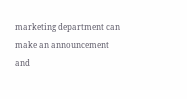marketing department can make an announcement and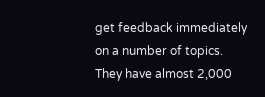get feedback immediately on a number of topics. They have almost 2,000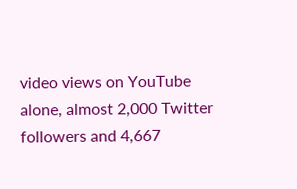video views on YouTube alone, almost 2,000 Twitter followers and 4,667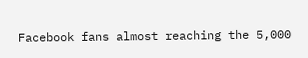Facebook fans almost reaching the 5,000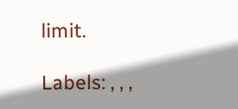limit.

Labels: , , ,